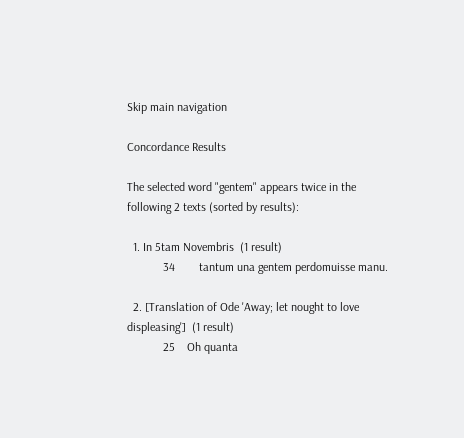Skip main navigation

Concordance Results

The selected word "gentem" appears twice in the following 2 texts (sorted by results):

  1. In 5tam Novembris  (1 result)
            34        tantum una gentem perdomuisse manu.

  2. [Translation of Ode 'Away; let nought to love displeasing']  (1 result)
            25    Oh quanta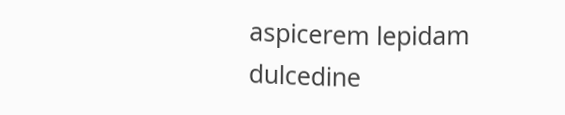aspicerem lepidam dulcedine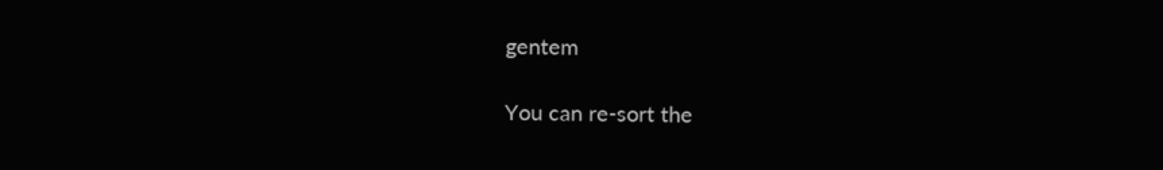gentem

You can re-sort the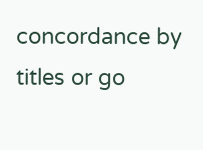concordance by titles or go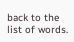back to the list of words.